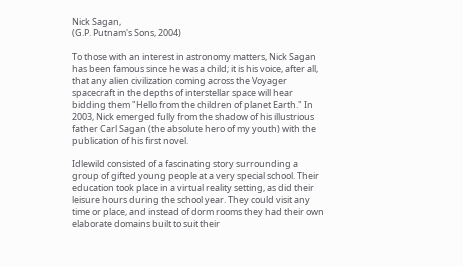Nick Sagan,
(G.P. Putnam's Sons, 2004)

To those with an interest in astronomy matters, Nick Sagan has been famous since he was a child; it is his voice, after all, that any alien civilization coming across the Voyager spacecraft in the depths of interstellar space will hear bidding them "Hello from the children of planet Earth." In 2003, Nick emerged fully from the shadow of his illustrious father Carl Sagan (the absolute hero of my youth) with the publication of his first novel.

Idlewild consisted of a fascinating story surrounding a group of gifted young people at a very special school. Their education took place in a virtual reality setting, as did their leisure hours during the school year. They could visit any time or place, and instead of dorm rooms they had their own elaborate domains built to suit their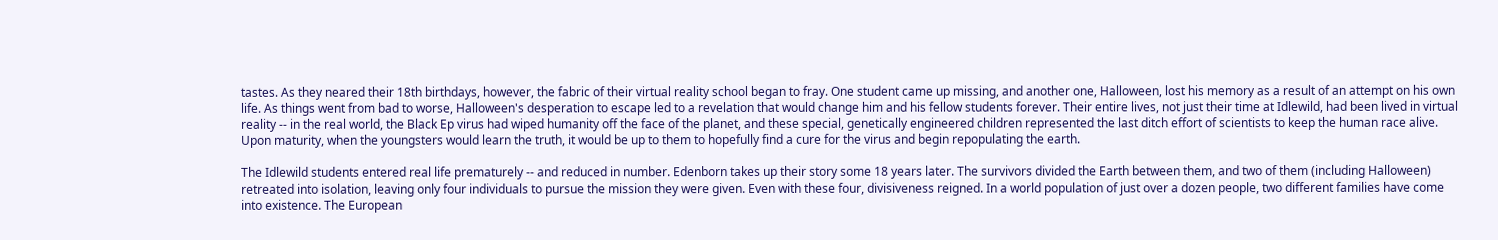tastes. As they neared their 18th birthdays, however, the fabric of their virtual reality school began to fray. One student came up missing, and another one, Halloween, lost his memory as a result of an attempt on his own life. As things went from bad to worse, Halloween's desperation to escape led to a revelation that would change him and his fellow students forever. Their entire lives, not just their time at Idlewild, had been lived in virtual reality -- in the real world, the Black Ep virus had wiped humanity off the face of the planet, and these special, genetically engineered children represented the last ditch effort of scientists to keep the human race alive. Upon maturity, when the youngsters would learn the truth, it would be up to them to hopefully find a cure for the virus and begin repopulating the earth.

The Idlewild students entered real life prematurely -- and reduced in number. Edenborn takes up their story some 18 years later. The survivors divided the Earth between them, and two of them (including Halloween) retreated into isolation, leaving only four individuals to pursue the mission they were given. Even with these four, divisiveness reigned. In a world population of just over a dozen people, two different families have come into existence. The European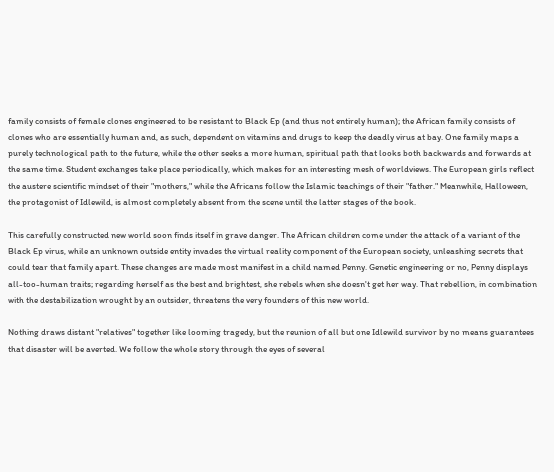family consists of female clones engineered to be resistant to Black Ep (and thus not entirely human); the African family consists of clones who are essentially human and, as such, dependent on vitamins and drugs to keep the deadly virus at bay. One family maps a purely technological path to the future, while the other seeks a more human, spiritual path that looks both backwards and forwards at the same time. Student exchanges take place periodically, which makes for an interesting mesh of worldviews. The European girls reflect the austere scientific mindset of their "mothers," while the Africans follow the Islamic teachings of their "father." Meanwhile, Halloween, the protagonist of Idlewild, is almost completely absent from the scene until the latter stages of the book.

This carefully constructed new world soon finds itself in grave danger. The African children come under the attack of a variant of the Black Ep virus, while an unknown outside entity invades the virtual reality component of the European society, unleashing secrets that could tear that family apart. These changes are made most manifest in a child named Penny. Genetic engineering or no, Penny displays all-too-human traits; regarding herself as the best and brightest, she rebels when she doesn't get her way. That rebellion, in combination with the destabilization wrought by an outsider, threatens the very founders of this new world.

Nothing draws distant "relatives" together like looming tragedy, but the reunion of all but one Idlewild survivor by no means guarantees that disaster will be averted. We follow the whole story through the eyes of several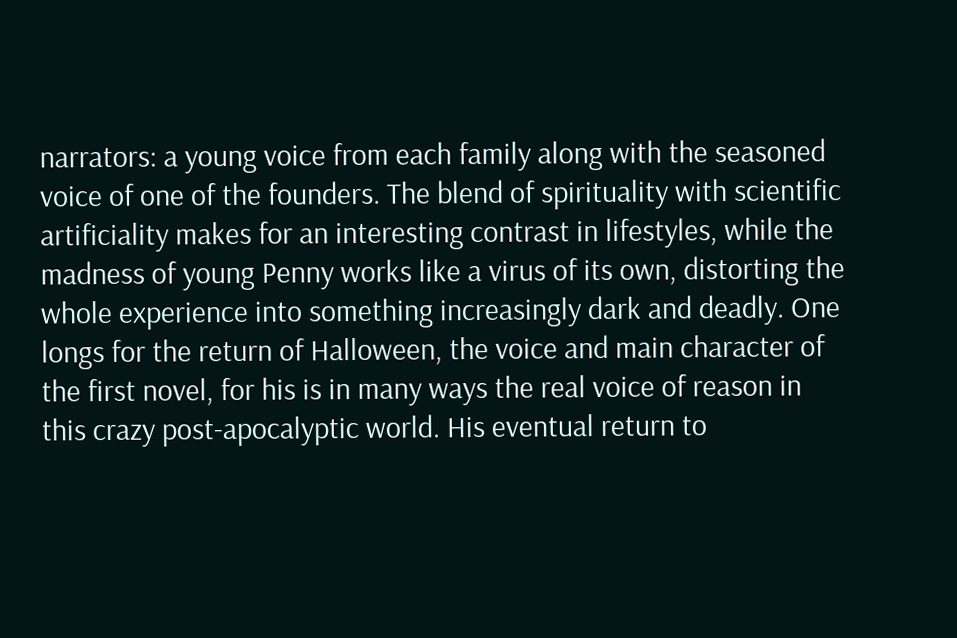narrators: a young voice from each family along with the seasoned voice of one of the founders. The blend of spirituality with scientific artificiality makes for an interesting contrast in lifestyles, while the madness of young Penny works like a virus of its own, distorting the whole experience into something increasingly dark and deadly. One longs for the return of Halloween, the voice and main character of the first novel, for his is in many ways the real voice of reason in this crazy post-apocalyptic world. His eventual return to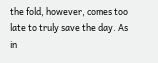the fold, however, comes too late to truly save the day. As in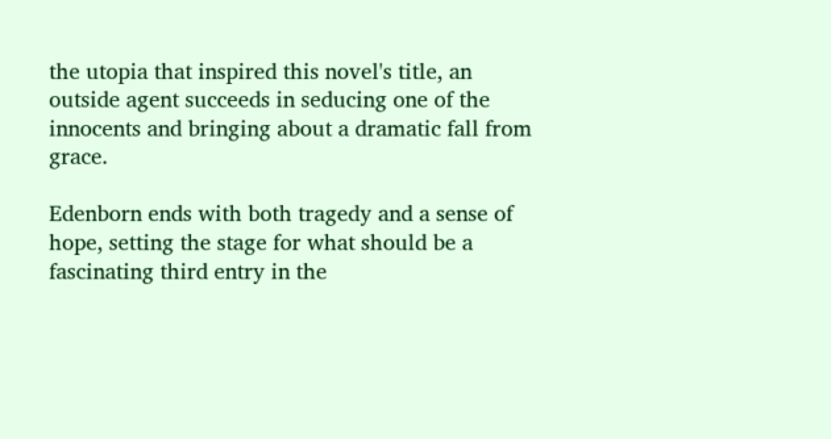the utopia that inspired this novel's title, an outside agent succeeds in seducing one of the innocents and bringing about a dramatic fall from grace.

Edenborn ends with both tragedy and a sense of hope, setting the stage for what should be a fascinating third entry in the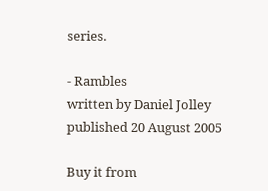series.

- Rambles
written by Daniel Jolley
published 20 August 2005

Buy it from